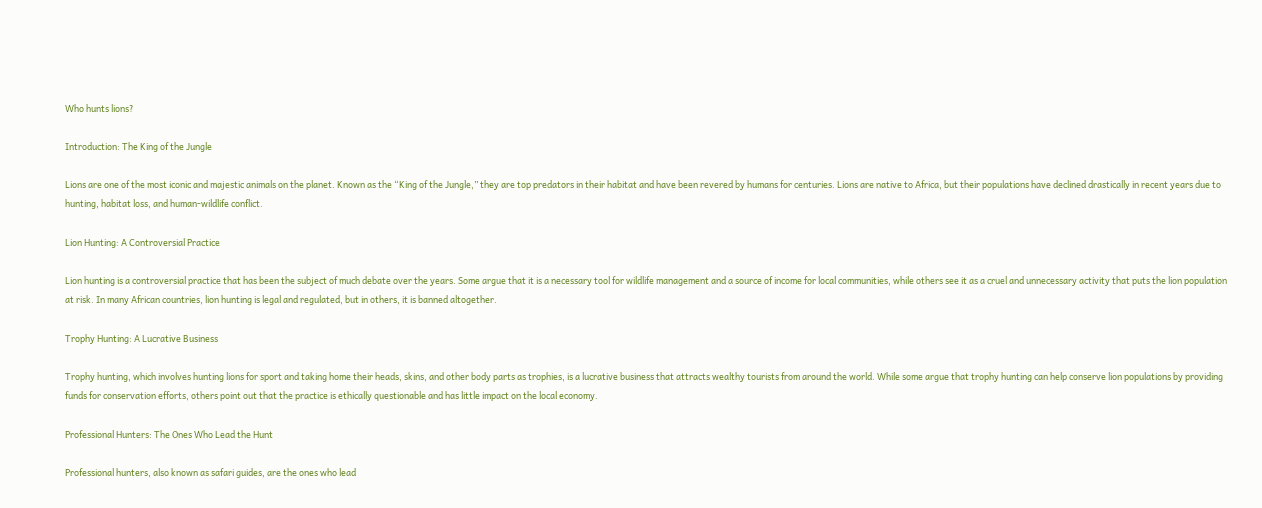Who hunts lions?

Introduction: The King of the Jungle

Lions are one of the most iconic and majestic animals on the planet. Known as the “King of the Jungle,” they are top predators in their habitat and have been revered by humans for centuries. Lions are native to Africa, but their populations have declined drastically in recent years due to hunting, habitat loss, and human-wildlife conflict.

Lion Hunting: A Controversial Practice

Lion hunting is a controversial practice that has been the subject of much debate over the years. Some argue that it is a necessary tool for wildlife management and a source of income for local communities, while others see it as a cruel and unnecessary activity that puts the lion population at risk. In many African countries, lion hunting is legal and regulated, but in others, it is banned altogether.

Trophy Hunting: A Lucrative Business

Trophy hunting, which involves hunting lions for sport and taking home their heads, skins, and other body parts as trophies, is a lucrative business that attracts wealthy tourists from around the world. While some argue that trophy hunting can help conserve lion populations by providing funds for conservation efforts, others point out that the practice is ethically questionable and has little impact on the local economy.

Professional Hunters: The Ones Who Lead the Hunt

Professional hunters, also known as safari guides, are the ones who lead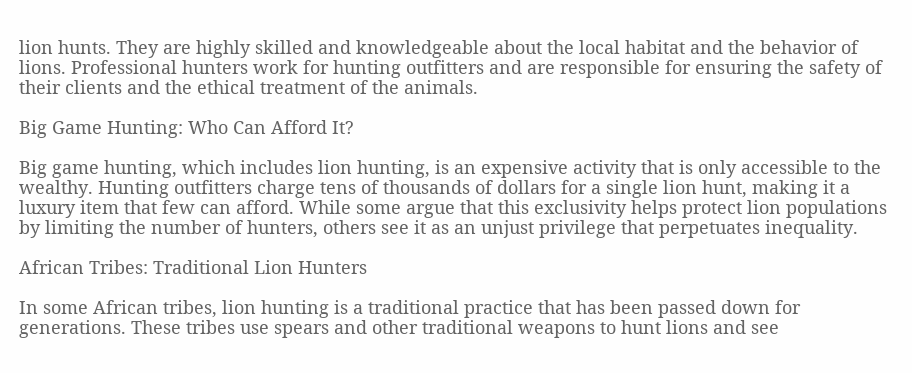lion hunts. They are highly skilled and knowledgeable about the local habitat and the behavior of lions. Professional hunters work for hunting outfitters and are responsible for ensuring the safety of their clients and the ethical treatment of the animals.

Big Game Hunting: Who Can Afford It?

Big game hunting, which includes lion hunting, is an expensive activity that is only accessible to the wealthy. Hunting outfitters charge tens of thousands of dollars for a single lion hunt, making it a luxury item that few can afford. While some argue that this exclusivity helps protect lion populations by limiting the number of hunters, others see it as an unjust privilege that perpetuates inequality.

African Tribes: Traditional Lion Hunters

In some African tribes, lion hunting is a traditional practice that has been passed down for generations. These tribes use spears and other traditional weapons to hunt lions and see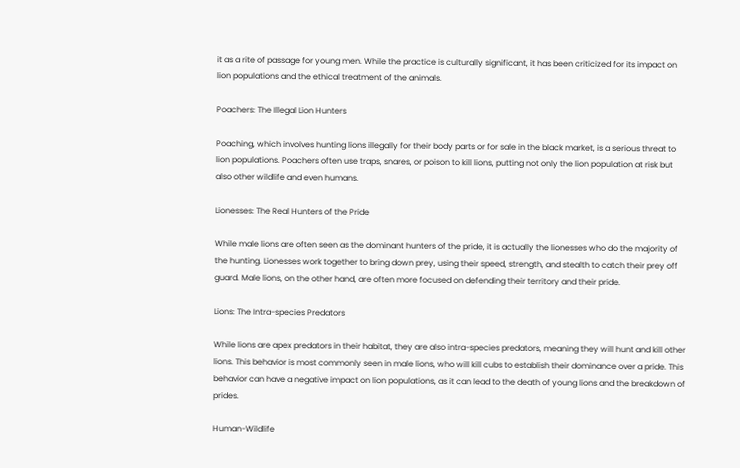it as a rite of passage for young men. While the practice is culturally significant, it has been criticized for its impact on lion populations and the ethical treatment of the animals.

Poachers: The Illegal Lion Hunters

Poaching, which involves hunting lions illegally for their body parts or for sale in the black market, is a serious threat to lion populations. Poachers often use traps, snares, or poison to kill lions, putting not only the lion population at risk but also other wildlife and even humans.

Lionesses: The Real Hunters of the Pride

While male lions are often seen as the dominant hunters of the pride, it is actually the lionesses who do the majority of the hunting. Lionesses work together to bring down prey, using their speed, strength, and stealth to catch their prey off guard. Male lions, on the other hand, are often more focused on defending their territory and their pride.

Lions: The Intra-species Predators

While lions are apex predators in their habitat, they are also intra-species predators, meaning they will hunt and kill other lions. This behavior is most commonly seen in male lions, who will kill cubs to establish their dominance over a pride. This behavior can have a negative impact on lion populations, as it can lead to the death of young lions and the breakdown of prides.

Human-Wildlife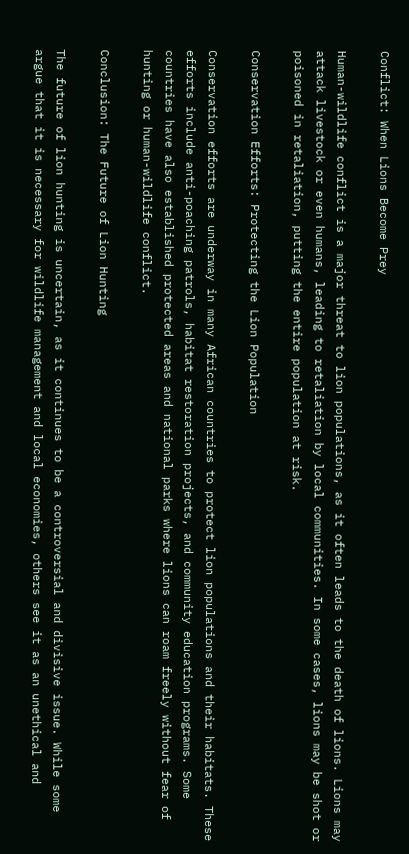Conflict: When Lions Become Prey

Human-wildlife conflict is a major threat to lion populations, as it often leads to the death of lions. Lions may attack livestock or even humans, leading to retaliation by local communities. In some cases, lions may be shot or poisoned in retaliation, putting the entire population at risk.

Conservation Efforts: Protecting the Lion Population

Conservation efforts are underway in many African countries to protect lion populations and their habitats. These efforts include anti-poaching patrols, habitat restoration projects, and community education programs. Some countries have also established protected areas and national parks where lions can roam freely without fear of hunting or human-wildlife conflict.

Conclusion: The Future of Lion Hunting

The future of lion hunting is uncertain, as it continues to be a controversial and divisive issue. While some argue that it is necessary for wildlife management and local economies, others see it as an unethical and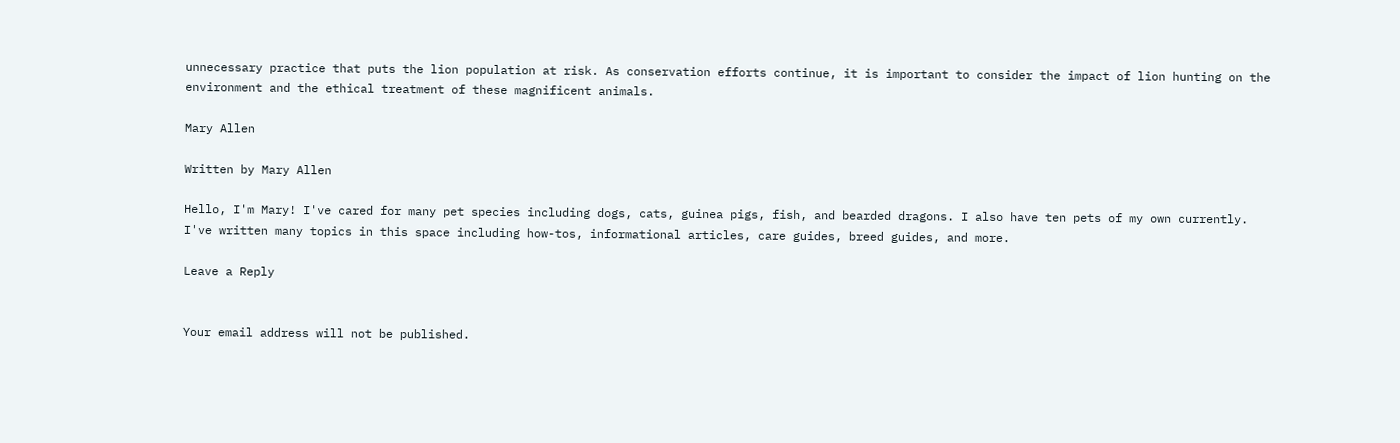unnecessary practice that puts the lion population at risk. As conservation efforts continue, it is important to consider the impact of lion hunting on the environment and the ethical treatment of these magnificent animals.

Mary Allen

Written by Mary Allen

Hello, I'm Mary! I've cared for many pet species including dogs, cats, guinea pigs, fish, and bearded dragons. I also have ten pets of my own currently. I've written many topics in this space including how-tos, informational articles, care guides, breed guides, and more.

Leave a Reply


Your email address will not be published.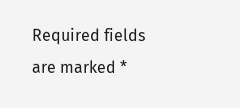Required fields are marked *